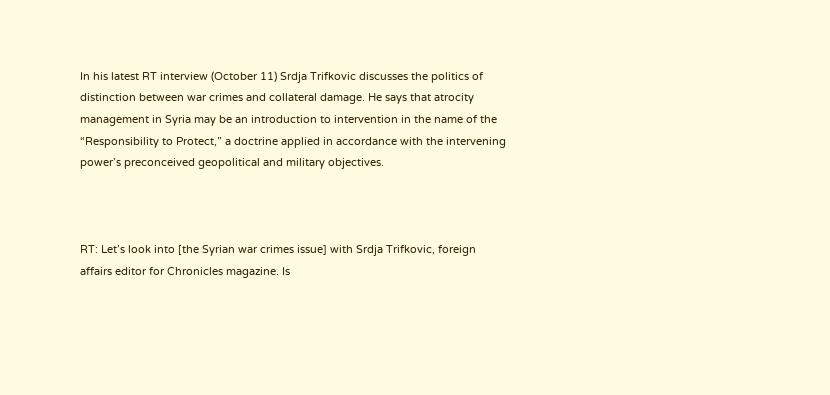In his latest RT interview (October 11) Srdja Trifkovic discusses the politics of distinction between war crimes and collateral damage. He says that atrocity management in Syria may be an introduction to intervention in the name of the “Responsibility to Protect,” a doctrine applied in accordance with the intervening power’s preconceived geopolitical and military objectives.



RT: Let’s look into [the Syrian war crimes issue] with Srdja Trifkovic, foreign affairs editor for Chronicles magazine. Is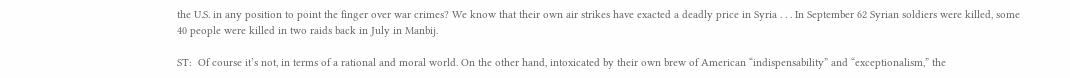the U.S. in any position to point the finger over war crimes? We know that their own air strikes have exacted a deadly price in Syria . . . In September 62 Syrian soldiers were killed, some 40 people were killed in two raids back in July in Manbij.

ST:  Of course it’s not, in terms of a rational and moral world. On the other hand, intoxicated by their own brew of American “indispensability” and “exceptionalism,” the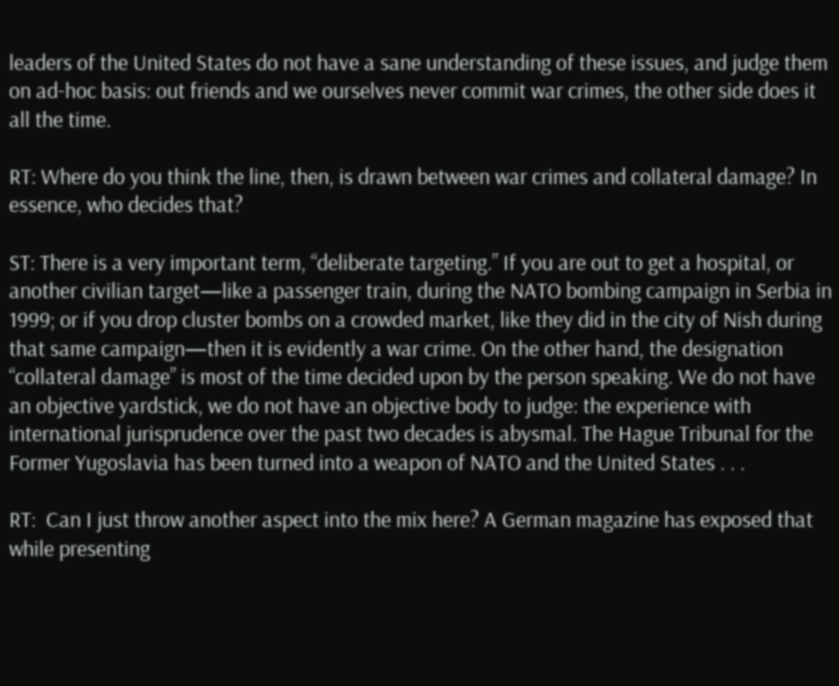leaders of the United States do not have a sane understanding of these issues, and judge them on ad-hoc basis: out friends and we ourselves never commit war crimes, the other side does it all the time.

RT: Where do you think the line, then, is drawn between war crimes and collateral damage? In essence, who decides that?

ST: There is a very important term, “deliberate targeting.” If you are out to get a hospital, or another civilian target—like a passenger train, during the NATO bombing campaign in Serbia in 1999; or if you drop cluster bombs on a crowded market, like they did in the city of Nish during that same campaign—then it is evidently a war crime. On the other hand, the designation “collateral damage” is most of the time decided upon by the person speaking. We do not have an objective yardstick, we do not have an objective body to judge: the experience with international jurisprudence over the past two decades is abysmal. The Hague Tribunal for the Former Yugoslavia has been turned into a weapon of NATO and the United States . . .

RT:  Can I just throw another aspect into the mix here? A German magazine has exposed that while presenting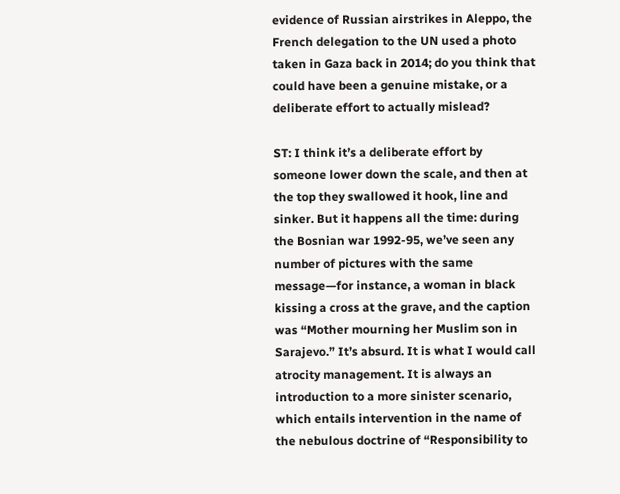evidence of Russian airstrikes in Aleppo, the French delegation to the UN used a photo taken in Gaza back in 2014; do you think that could have been a genuine mistake, or a deliberate effort to actually mislead?

ST: I think it’s a deliberate effort by someone lower down the scale, and then at the top they swallowed it hook, line and sinker. But it happens all the time: during the Bosnian war 1992-95, we’ve seen any number of pictures with the same message—for instance, a woman in black kissing a cross at the grave, and the caption was “Mother mourning her Muslim son in Sarajevo.” It’s absurd. It is what I would call atrocity management. It is always an introduction to a more sinister scenario, which entails intervention in the name of the nebulous doctrine of “Responsibility to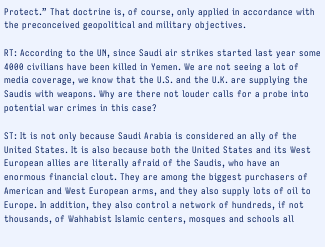Protect.” That doctrine is, of course, only applied in accordance with the preconceived geopolitical and military objectives.

RT: According to the UN, since Saudi air strikes started last year some 4000 civilians have been killed in Yemen. We are not seeing a lot of media coverage, we know that the U.S. and the U.K. are supplying the Saudis with weapons. Why are there not louder calls for a probe into potential war crimes in this case?

ST: It is not only because Saudi Arabia is considered an ally of the United States. It is also because both the United States and its West European allies are literally afraid of the Saudis, who have an enormous financial clout. They are among the biggest purchasers of American and West European arms, and they also supply lots of oil to Europe. In addition, they also control a network of hundreds, if not thousands, of Wahhabist Islamic centers, mosques and schools all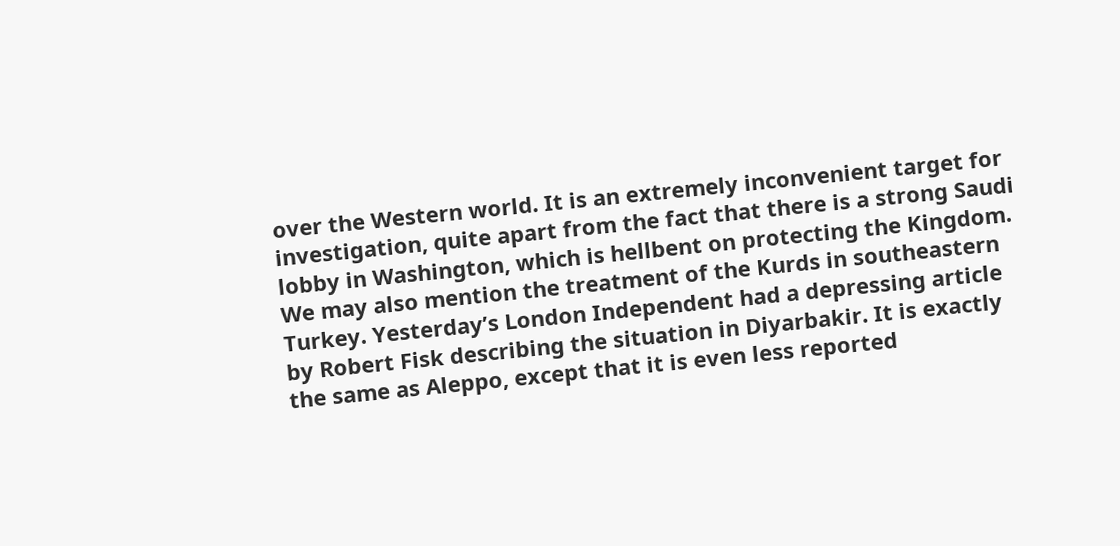over the Western world. It is an extremely inconvenient target for investigation, quite apart from the fact that there is a strong Saudi lobby in Washington, which is hellbent on protecting the Kingdom. We may also mention the treatment of the Kurds in southeastern Turkey. Yesterday’s London Independent had a depressing article by Robert Fisk describing the situation in Diyarbakir. It is exactly the same as Aleppo, except that it is even less reported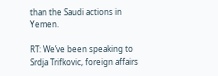than the Saudi actions in Yemen.

RT: We’ve been speaking to Srdja Trifkovic, foreign affairs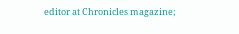editor at Chronicles magazine;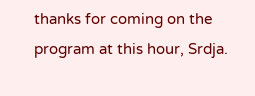thanks for coming on the program at this hour, Srdja.